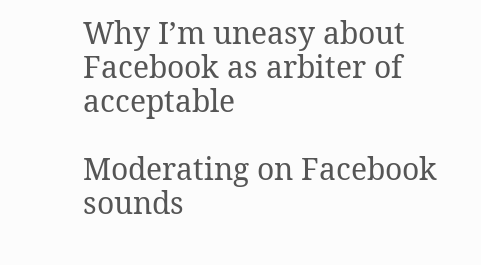Why I’m uneasy about Facebook as arbiter of acceptable

Moderating on Facebook sounds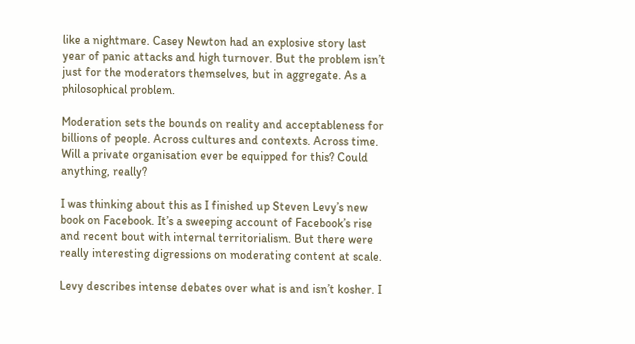like a nightmare. Casey Newton had an explosive story last year of panic attacks and high turnover. But the problem isn’t just for the moderators themselves, but in aggregate. As a philosophical problem.

Moderation sets the bounds on reality and acceptableness for billions of people. Across cultures and contexts. Across time. Will a private organisation ever be equipped for this? Could anything, really?

I was thinking about this as I finished up Steven Levy’s new book on Facebook. It’s a sweeping account of Facebook’s rise and recent bout with internal territorialism. But there were really interesting digressions on moderating content at scale.

Levy describes intense debates over what is and isn’t kosher. I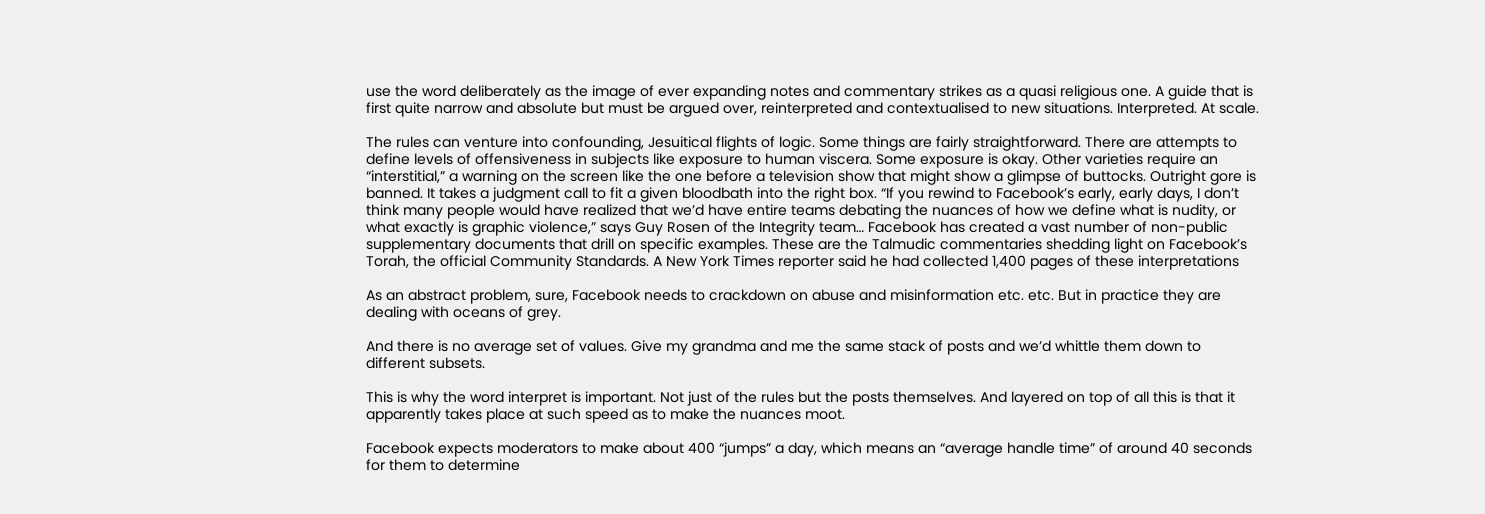use the word deliberately as the image of ever expanding notes and commentary strikes as a quasi religious one. A guide that is first quite narrow and absolute but must be argued over, reinterpreted and contextualised to new situations. Interpreted. At scale.

The rules can venture into confounding, Jesuitical flights of logic. Some things are fairly straightforward. There are attempts to define levels of offensiveness in subjects like exposure to human viscera. Some exposure is okay. Other varieties require an “interstitial,” a warning on the screen like the one before a television show that might show a glimpse of buttocks. Outright gore is banned. It takes a judgment call to fit a given bloodbath into the right box. “If you rewind to Facebook’s early, early days, I don’t think many people would have realized that we’d have entire teams debating the nuances of how we define what is nudity, or what exactly is graphic violence,” says Guy Rosen of the Integrity team… Facebook has created a vast number of non-public supplementary documents that drill on specific examples. These are the Talmudic commentaries shedding light on Facebook’s Torah, the official Community Standards. A New York Times reporter said he had collected 1,400 pages of these interpretations

As an abstract problem, sure, Facebook needs to crackdown on abuse and misinformation etc. etc. But in practice they are dealing with oceans of grey.

And there is no average set of values. Give my grandma and me the same stack of posts and we’d whittle them down to different subsets.

This is why the word interpret is important. Not just of the rules but the posts themselves. And layered on top of all this is that it apparently takes place at such speed as to make the nuances moot.

Facebook expects moderators to make about 400 “jumps” a day, which means an “average handle time” of around 40 seconds for them to determine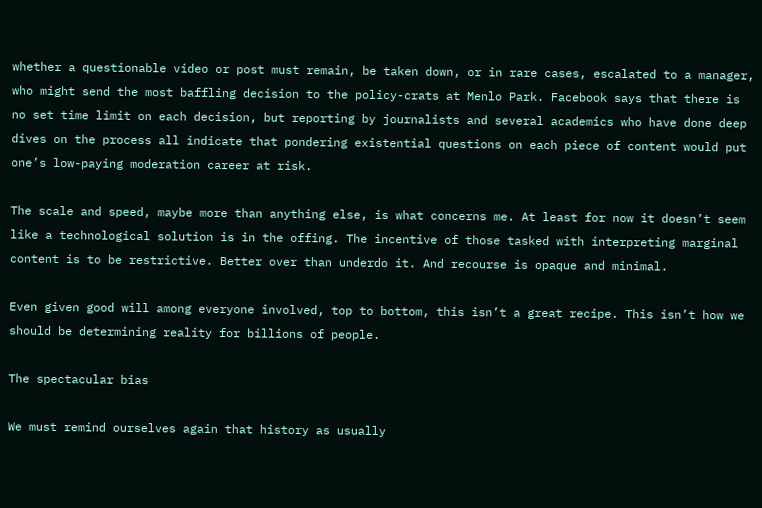whether a questionable video or post must remain, be taken down, or in rare cases, escalated to a manager, who might send the most baffling decision to the policy-crats at Menlo Park. Facebook says that there is no set time limit on each decision, but reporting by journalists and several academics who have done deep dives on the process all indicate that pondering existential questions on each piece of content would put one’s low-paying moderation career at risk.

The scale and speed, maybe more than anything else, is what concerns me. At least for now it doesn’t seem like a technological solution is in the offing. The incentive of those tasked with interpreting marginal content is to be restrictive. Better over than underdo it. And recourse is opaque and minimal.

Even given good will among everyone involved, top to bottom, this isn’t a great recipe. This isn’t how we should be determining reality for billions of people.

The spectacular bias

We must remind ourselves again that history as usually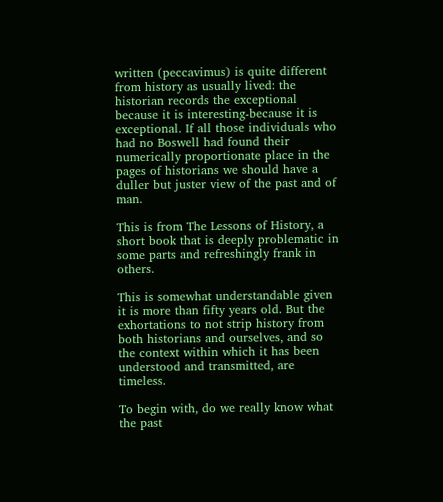written (peccavimus) is quite different from history as usually lived: the historian records the exceptional because it is interesting-because it is exceptional. If all those individuals who had no Boswell had found their numerically proportionate place in the pages of historians we should have a duller but juster view of the past and of man.

This is from The Lessons of History, a short book that is deeply problematic in some parts and refreshingly frank in others.

This is somewhat understandable given it is more than fifty years old. But the exhortations to not strip history from both historians and ourselves, and so the context within which it has been understood and transmitted, are timeless.

To begin with, do we really know what the past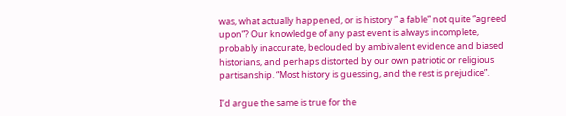was, what actually happened, or is history ” a fable” not quite “agreed upon”? Our knowledge of any past event is always incomplete, probably inaccurate, beclouded by ambivalent evidence and biased historians, and perhaps distorted by our own patriotic or religious partisanship. “Most history is guessing, and the rest is prejudice”.

I’d argue the same is true for the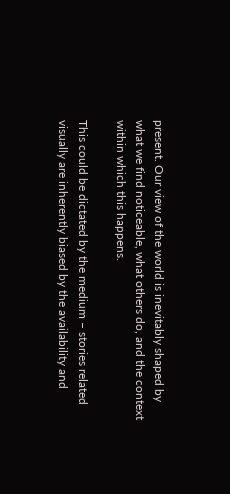present. Our view of the world is inevitably shaped by what we find noticeable, what others do, and the context within which this happens.

This could be dictated by the medium – stories related visually are inherently biased by the availability and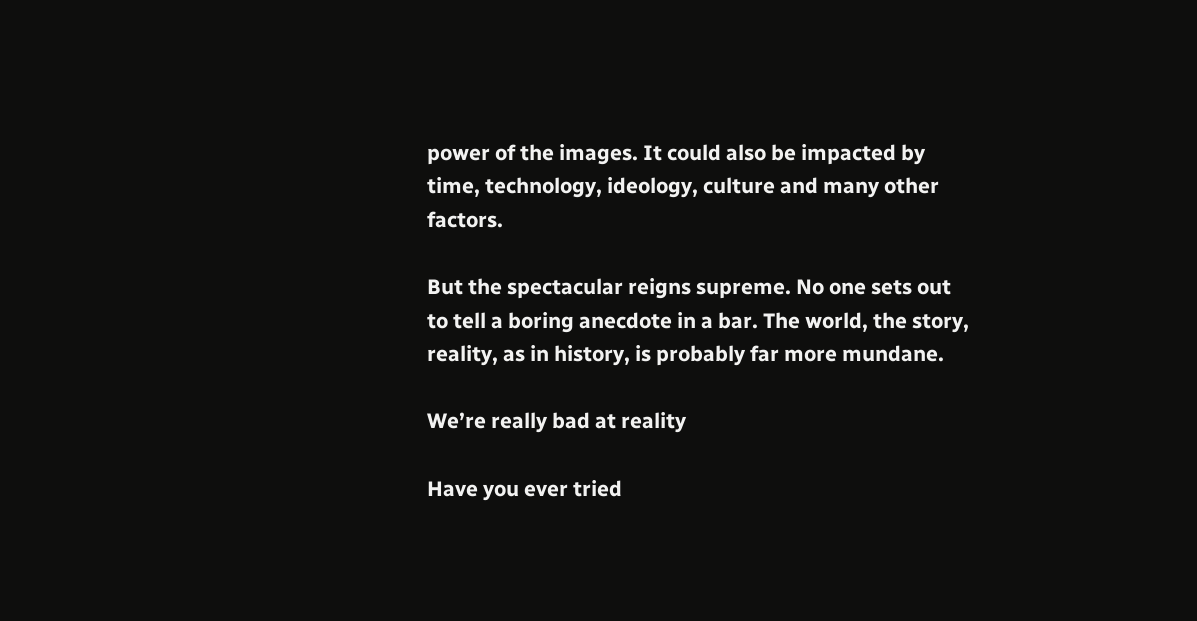power of the images. It could also be impacted by time, technology, ideology, culture and many other factors.

But the spectacular reigns supreme. No one sets out to tell a boring anecdote in a bar. The world, the story, reality, as in history, is probably far more mundane.

We’re really bad at reality

Have you ever tried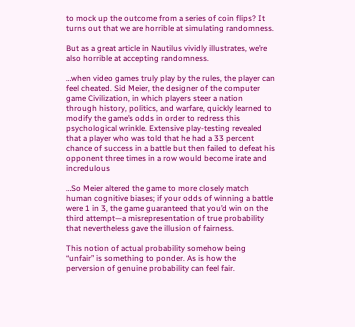to mock up the outcome from a series of coin flips? It turns out that we are horrible at simulating randomness.

But as a great article in Nautilus vividly illustrates, we’re also horrible at accepting randomness.

…when video games truly play by the rules, the player can feel cheated. Sid Meier, the designer of the computer game Civilization, in which players steer a nation through history, politics, and warfare, quickly learned to modify the game’s odds in order to redress this psychological wrinkle. Extensive play-testing revealed that a player who was told that he had a 33 percent chance of success in a battle but then failed to defeat his opponent three times in a row would become irate and incredulous

…So Meier altered the game to more closely match human cognitive biases; if your odds of winning a battle were 1 in 3, the game guaranteed that you’d win on the third attempt—a misrepresentation of true probability that nevertheless gave the illusion of fairness.

This notion of actual probability somehow being “unfair” is something to ponder. As is how the perversion of genuine probability can feel fair.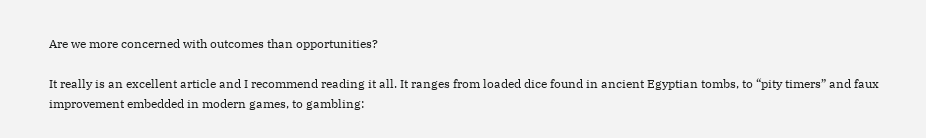Are we more concerned with outcomes than opportunities?

It really is an excellent article and I recommend reading it all. It ranges from loaded dice found in ancient Egyptian tombs, to “pity timers” and faux improvement embedded in modern games, to gambling: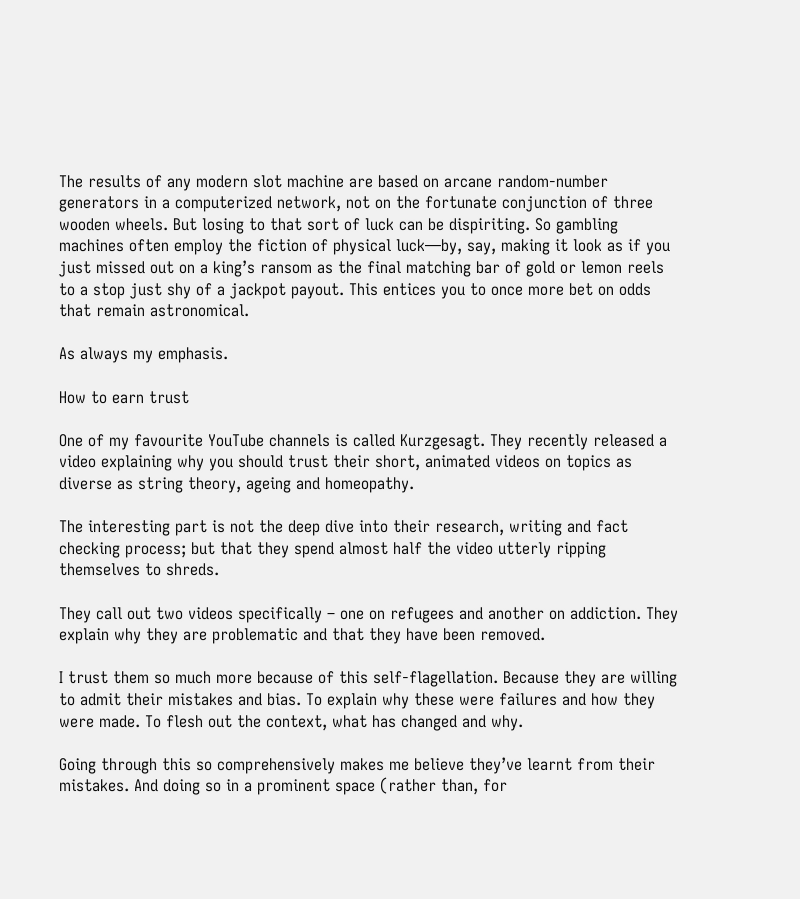The results of any modern slot machine are based on arcane random-number generators in a computerized network, not on the fortunate conjunction of three wooden wheels. But losing to that sort of luck can be dispiriting. So gambling machines often employ the fiction of physical luck—by, say, making it look as if you just missed out on a king’s ransom as the final matching bar of gold or lemon reels to a stop just shy of a jackpot payout. This entices you to once more bet on odds that remain astronomical.

As always my emphasis.

How to earn trust

One of my favourite YouTube channels is called Kurzgesagt. They recently released a video explaining why you should trust their short, animated videos on topics as diverse as string theory, ageing and homeopathy.

The interesting part is not the deep dive into their research, writing and fact checking process; but that they spend almost half the video utterly ripping themselves to shreds.

They call out two videos specifically – one on refugees and another on addiction. They explain why they are problematic and that they have been removed.

I trust them so much more because of this self-flagellation. Because they are willing to admit their mistakes and bias. To explain why these were failures and how they were made. To flesh out the context, what has changed and why.

Going through this so comprehensively makes me believe they’ve learnt from their mistakes. And doing so in a prominent space (rather than, for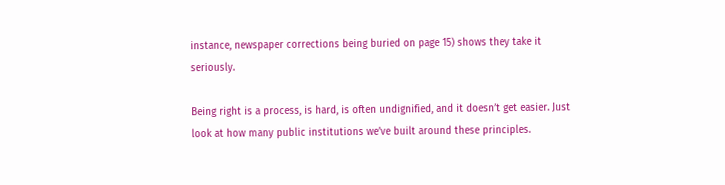instance, newspaper corrections being buried on page 15) shows they take it seriously.

Being right is a process, is hard, is often undignified, and it doesn’t get easier. Just look at how many public institutions we’ve built around these principles.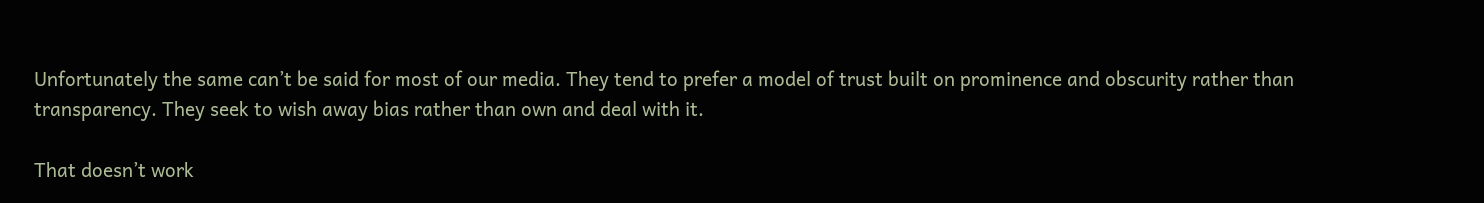Unfortunately the same can’t be said for most of our media. They tend to prefer a model of trust built on prominence and obscurity rather than transparency. They seek to wish away bias rather than own and deal with it.

That doesn’t work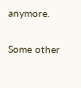anymore.

Some other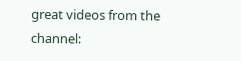great videos from the channel: